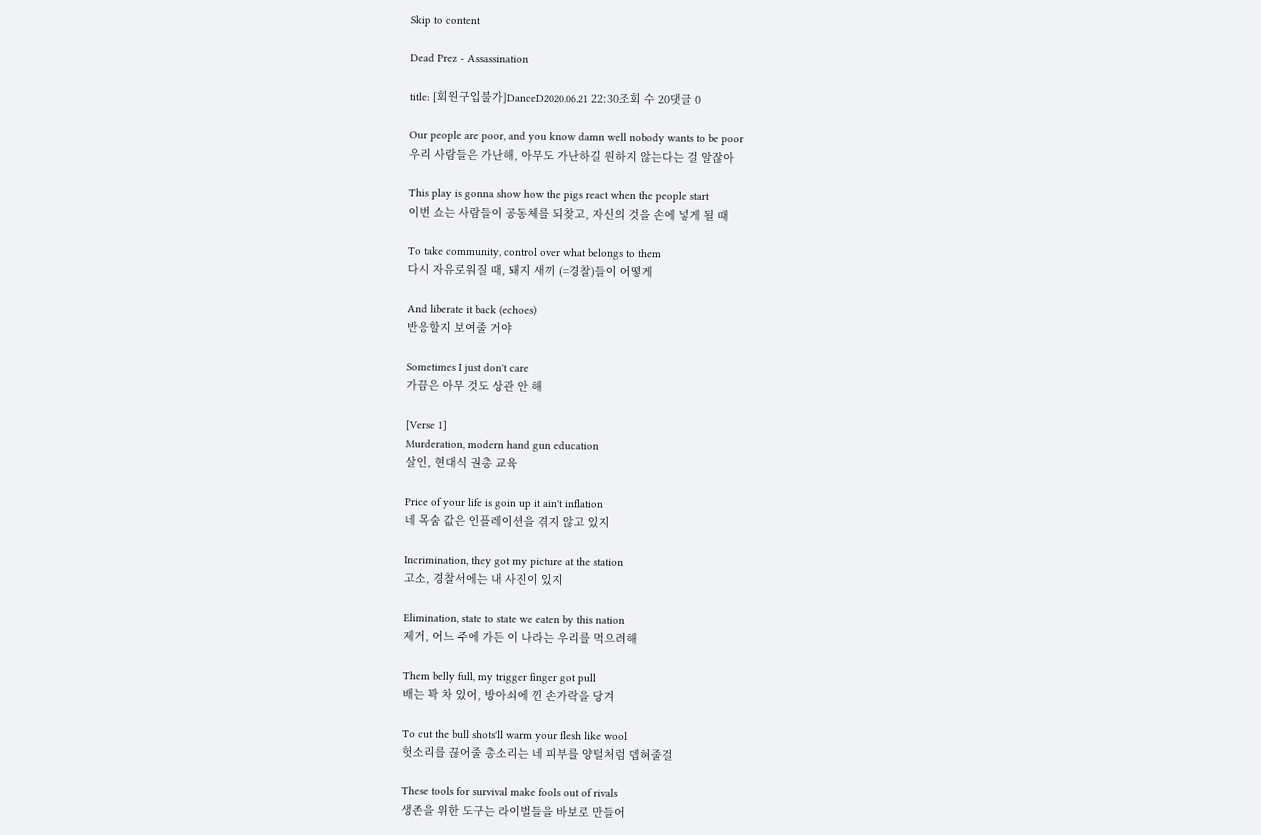Skip to content

Dead Prez - Assassination

title: [회원구입불가]DanceD2020.06.21 22:30조회 수 20댓글 0

Our people are poor, and you know damn well nobody wants to be poor
우리 사람들은 가난해, 아무도 가난하길 원하지 않는다는 걸 알잖아

This play is gonna show how the pigs react when the people start
이번 쇼는 사람들이 공동체를 되찾고, 자신의 것을 손에 넣게 될 때

To take community, control over what belongs to them
다시 자유로워질 때, 돼지 새끼 (=경찰)들이 어떻게

And liberate it back (echoes)
반응할지 보여줄 거야

Sometimes I just don't care
가끔은 아무 것도 상관 안 해

[Verse 1]
Murderation, modern hand gun education
살인, 현대식 권총 교육

Price of your life is goin up it ain't inflation
네 목숨 값은 인플레이션을 겪지 않고 있지

Incrimination, they got my picture at the station
고소, 경찰서에는 내 사진이 있지

Elimination, state to state we eaten by this nation
제거, 어느 주에 가든 이 나라는 우리를 먹으려해

Them belly full, my trigger finger got pull
배는 꽉 차 있어, 방아쇠에 낀 손가락을 당겨

To cut the bull shots'll warm your flesh like wool
헛소리를 끊어줄 총소리는 네 피부를 양털처럼 뎁혀줄걸

These tools for survival make fools out of rivals
생존을 위한 도구는 라이벌들을 바보로 만들어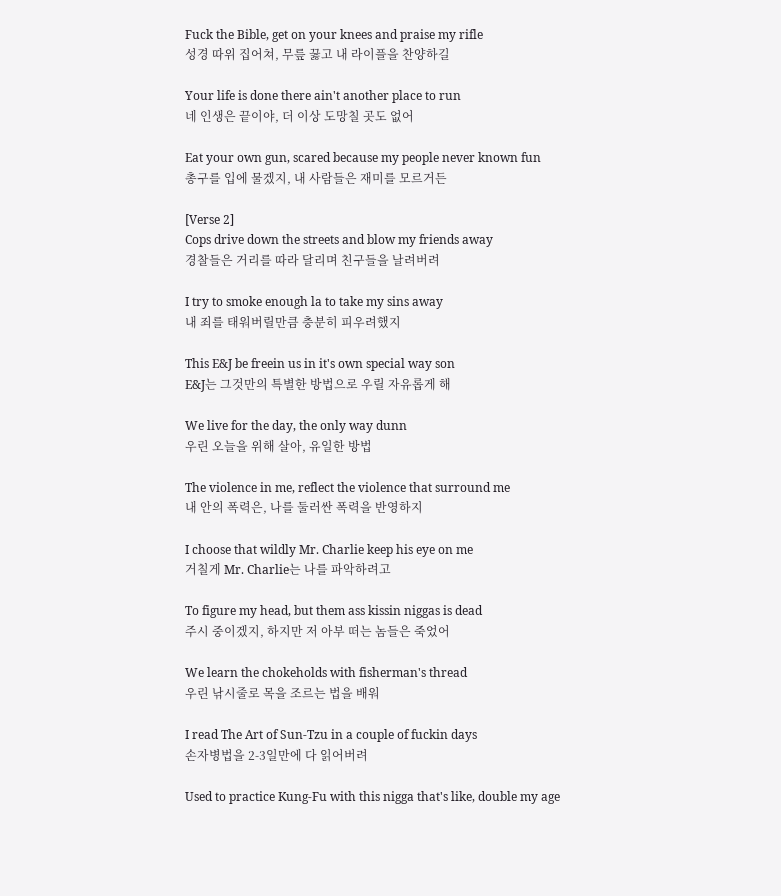Fuck the Bible, get on your knees and praise my rifle
성경 따위 집어쳐, 무릎 꿇고 내 라이플을 찬양하길

Your life is done there ain't another place to run
네 인생은 끝이야, 더 이상 도망칠 곳도 없어

Eat your own gun, scared because my people never known fun
총구를 입에 물겠지, 내 사람들은 재미를 모르거든

[Verse 2]
Cops drive down the streets and blow my friends away
경찰들은 거리를 따라 달리며 친구들을 날려버려

I try to smoke enough la to take my sins away
내 죄를 태워버릴만큼 충분히 피우려했지

This E&J be freein us in it's own special way son
E&J는 그것만의 특별한 방법으로 우릴 자유롭게 해

We live for the day, the only way dunn
우린 오늘을 위해 살아, 유일한 방법

The violence in me, reflect the violence that surround me
내 안의 폭력은, 나를 둘러싼 폭력을 반영하지

I choose that wildly Mr. Charlie keep his eye on me
거칠게 Mr. Charlie는 나를 파악하려고

To figure my head, but them ass kissin niggas is dead
주시 중이겠지, 하지만 저 아부 떠는 놈들은 죽었어

We learn the chokeholds with fisherman's thread
우린 낚시줄로 목을 조르는 법을 배워

I read The Art of Sun-Tzu in a couple of fuckin days
손자병법을 2-3일만에 다 읽어버려

Used to practice Kung-Fu with this nigga that's like, double my age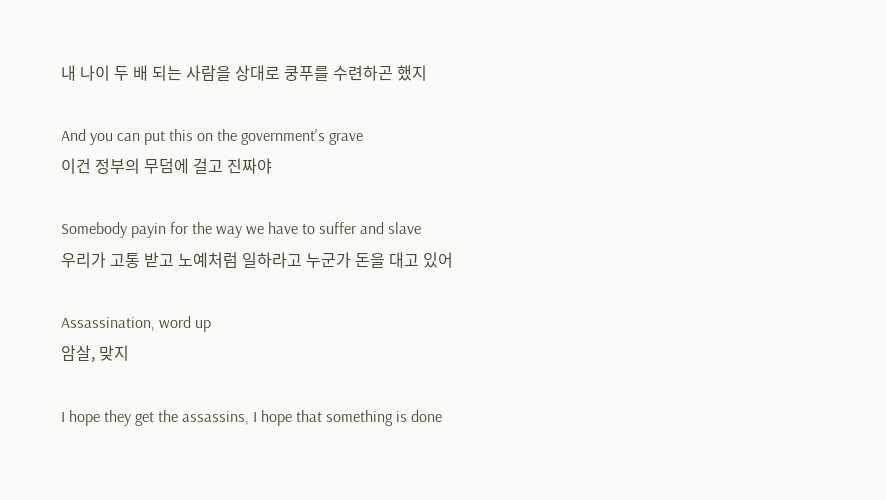내 나이 두 배 되는 사람을 상대로 쿵푸를 수련하곤 했지

And you can put this on the government's grave
이건 정부의 무덤에 걸고 진짜야

Somebody payin for the way we have to suffer and slave
우리가 고통 받고 노예처럼 일하라고 누군가 돈을 대고 있어

Assassination, word up
암살, 맞지

I hope they get the assassins, I hope that something is done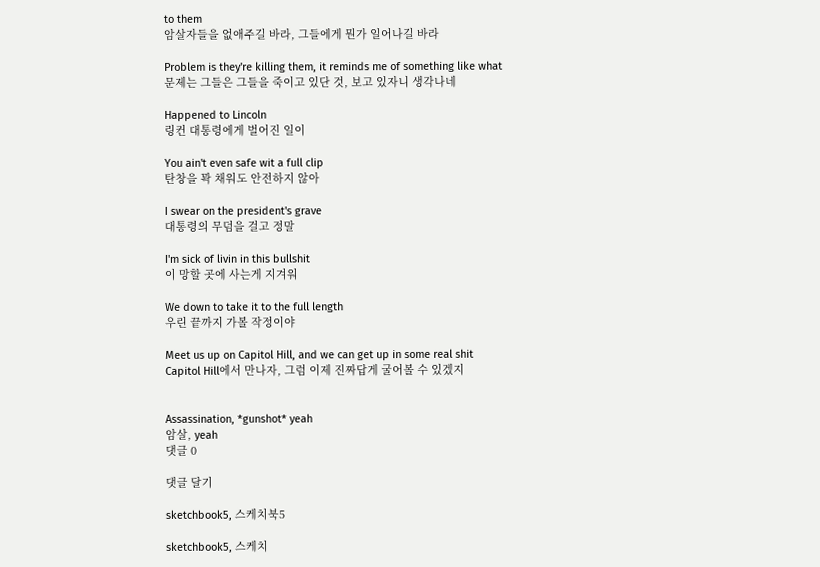to them
암살자들을 없애주길 바라, 그들에게 뭔가 일어나길 바라

Problem is they're killing them, it reminds me of something like what
문제는 그들은 그들을 죽이고 있단 것, 보고 있자니 생각나네

Happened to Lincoln
링컨 대통령에게 벌어진 일이

You ain't even safe wit a full clip
탄창을 꽉 채워도 안전하지 않아

I swear on the president's grave
대통령의 무덤을 걸고 정말

I'm sick of livin in this bullshit
이 망할 곳에 사는게 지겨워

We down to take it to the full length
우린 끝까지 가볼 작정이야

Meet us up on Capitol Hill, and we can get up in some real shit
Capitol Hill에서 만나자, 그럼 이제 진짜답게 굴어볼 수 있겠지


Assassination, *gunshot* yeah
암살, yeah
댓글 0

댓글 달기

sketchbook5, 스케치북5

sketchbook5, 스케치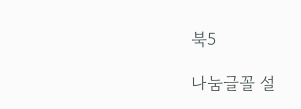북5

나눔글꼴 설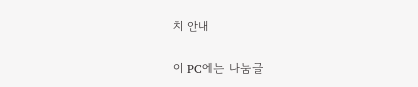치 안내

이 PC에는 나눔글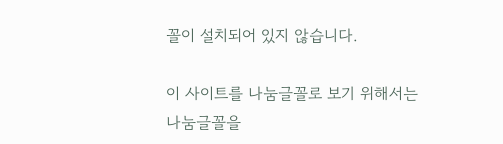꼴이 설치되어 있지 않습니다.

이 사이트를 나눔글꼴로 보기 위해서는
나눔글꼴을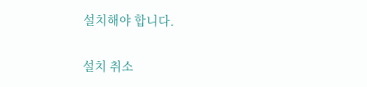설치해야 합니다.

설치 취소